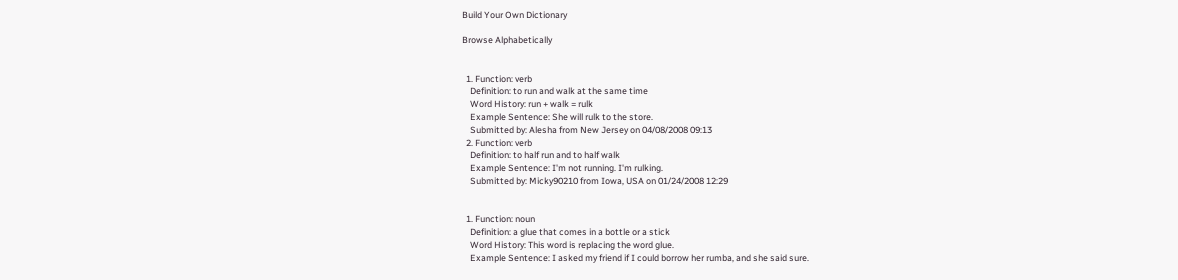Build Your Own Dictionary

Browse Alphabetically


  1. Function: verb
    Definition: to run and walk at the same time
    Word History: run + walk = rulk
    Example Sentence: She will rulk to the store.
    Submitted by: Alesha from New Jersey on 04/08/2008 09:13
  2. Function: verb
    Definition: to half run and to half walk
    Example Sentence: I'm not running. I'm rulking.
    Submitted by: Micky90210 from Iowa, USA on 01/24/2008 12:29


  1. Function: noun
    Definition: a glue that comes in a bottle or a stick
    Word History: This word is replacing the word glue.
    Example Sentence: I asked my friend if I could borrow her rumba, and she said sure.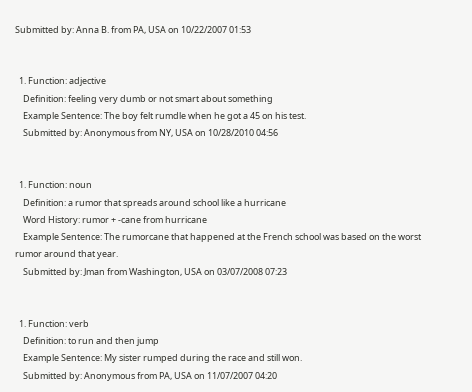Submitted by: Anna B. from PA, USA on 10/22/2007 01:53


  1. Function: adjective
    Definition: feeling very dumb or not smart about something
    Example Sentence: The boy felt rumdle when he got a 45 on his test.
    Submitted by: Anonymous from NY, USA on 10/28/2010 04:56


  1. Function: noun
    Definition: a rumor that spreads around school like a hurricane
    Word History: rumor + -cane from hurricane
    Example Sentence: The rumorcane that happened at the French school was based on the worst rumor around that year.
    Submitted by: Jman from Washington, USA on 03/07/2008 07:23


  1. Function: verb
    Definition: to run and then jump
    Example Sentence: My sister rumped during the race and still won.
    Submitted by: Anonymous from PA, USA on 11/07/2007 04:20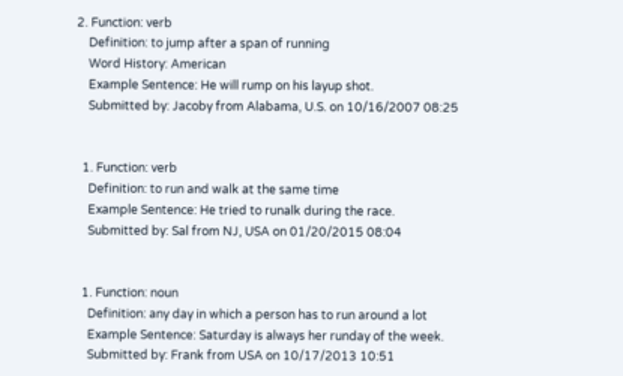2. Function: verb
    Definition: to jump after a span of running
    Word History: American
    Example Sentence: He will rump on his layup shot.
    Submitted by: Jacoby from Alabama, U.S. on 10/16/2007 08:25


  1. Function: verb
    Definition: to run and walk at the same time
    Example Sentence: He tried to runalk during the race.
    Submitted by: Sal from NJ, USA on 01/20/2015 08:04


  1. Function: noun
    Definition: any day in which a person has to run around a lot
    Example Sentence: Saturday is always her runday of the week.
    Submitted by: Frank from USA on 10/17/2013 10:51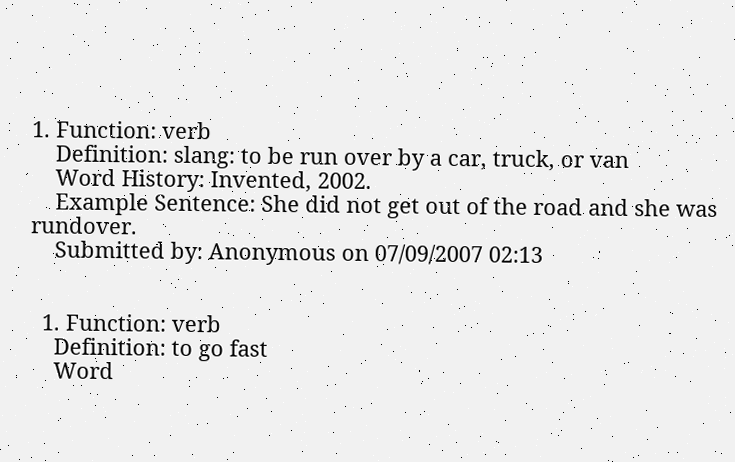1. Function: verb
    Definition: slang: to be run over by a car, truck, or van
    Word History: Invented, 2002.
    Example Sentence: She did not get out of the road and she was rundover.
    Submitted by: Anonymous on 07/09/2007 02:13


  1. Function: verb
    Definition: to go fast
    Word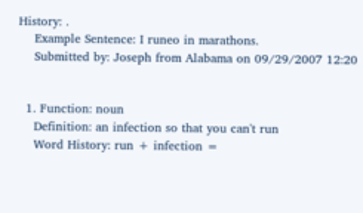History: .
    Example Sentence: I runeo in marathons.
    Submitted by: Joseph from Alabama on 09/29/2007 12:20


  1. Function: noun
    Definition: an infection so that you can't run
    Word History: run + infection =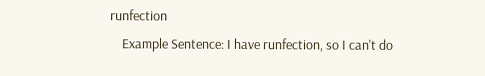runfection
    Example Sentence: I have runfection, so I can't do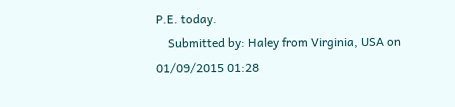P.E. today.
    Submitted by: Haley from Virginia, USA on 01/09/2015 01:28